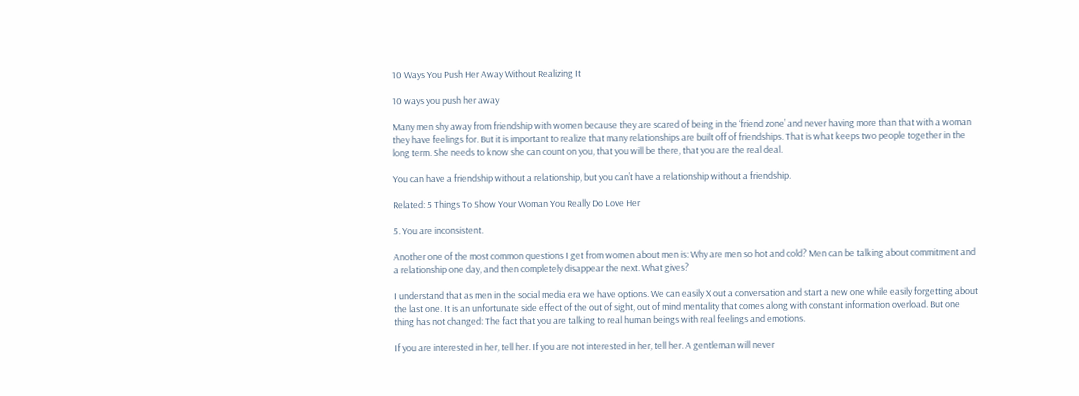10 Ways You Push Her Away Without Realizing It

10 ways you push her away

Many men shy away from friendship with women because they are scared of being in the ‘friend zone’ and never having more than that with a woman they have feelings for. But it is important to realize that many relationships are built off of friendships. That is what keeps two people together in the long term. She needs to know she can count on you, that you will be there, that you are the real deal.

You can have a friendship without a relationship, but you can’t have a relationship without a friendship.

Related: 5 Things To Show Your Woman You Really Do Love Her

5. You are inconsistent.

Another one of the most common questions I get from women about men is: Why are men so hot and cold? Men can be talking about commitment and a relationship one day, and then completely disappear the next. What gives?

I understand that as men in the social media era we have options. We can easily X out a conversation and start a new one while easily forgetting about the last one. It is an unfortunate side effect of the out of sight, out of mind mentality that comes along with constant information overload. But one thing has not changed: The fact that you are talking to real human beings with real feelings and emotions.

If you are interested in her, tell her. If you are not interested in her, tell her. A gentleman will never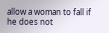allow a woman to fall if he does not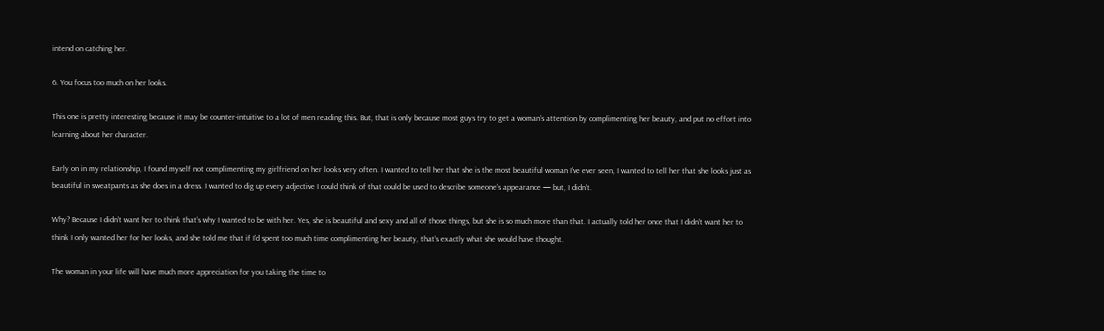intend on catching her.

6. You focus too much on her looks.

This one is pretty interesting because it may be counter-intuitive to a lot of men reading this. But, that is only because most guys try to get a woman’s attention by complimenting her beauty, and put no effort into learning about her character.

Early on in my relationship, I found myself not complimenting my girlfriend on her looks very often. I wanted to tell her that she is the most beautiful woman I’ve ever seen, I wanted to tell her that she looks just as beautiful in sweatpants as she does in a dress. I wanted to dig up every adjective I could think of that could be used to describe someone’s appearance — but, I didn’t.

Why? Because I didn’t want her to think that’s why I wanted to be with her. Yes, she is beautiful and sexy and all of those things, but she is so much more than that. I actually told her once that I didn’t want her to think I only wanted her for her looks, and she told me that if I’d spent too much time complimenting her beauty, that’s exactly what she would have thought.

The woman in your life will have much more appreciation for you taking the time to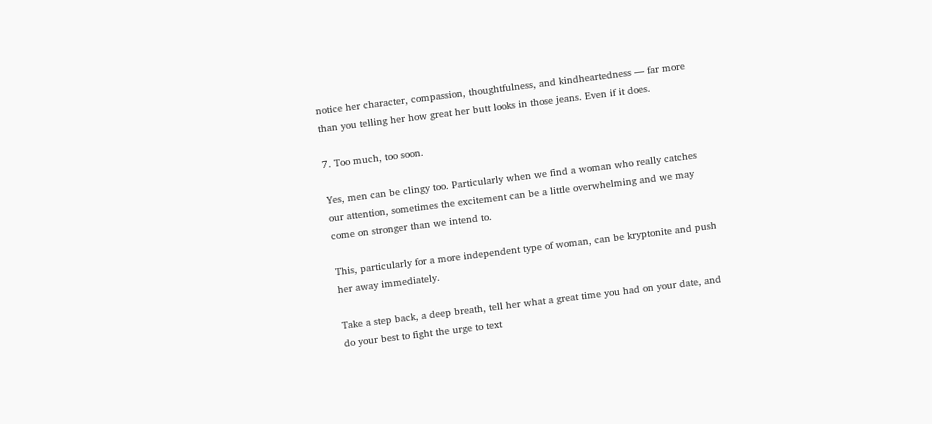notice her character, compassion, thoughtfulness, and kindheartedness — far more than you telling her how great her butt looks in those jeans. Even if it does.

7. Too much, too soon.

Yes, men can be clingy too. Particularly when we find a woman who really catches our attention, sometimes the excitement can be a little overwhelming and we may come on stronger than we intend to.

This, particularly for a more independent type of woman, can be kryptonite and push her away immediately.

Take a step back, a deep breath, tell her what a great time you had on your date, and do your best to fight the urge to text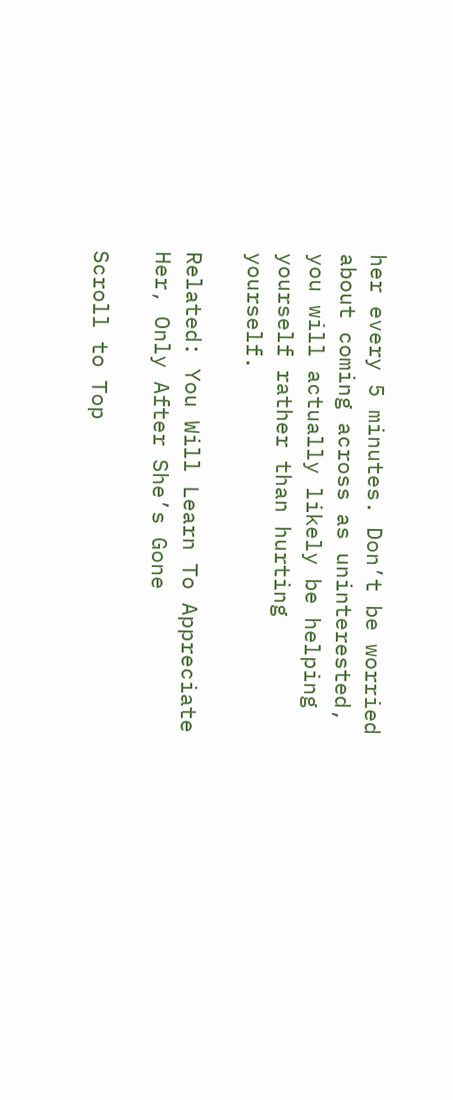her every 5 minutes. Don’t be worried about coming across as uninterested, you will actually likely be helping yourself rather than hurting yourself.

Related: You Will Learn To Appreciate Her, Only After She’s Gone

Scroll to Top